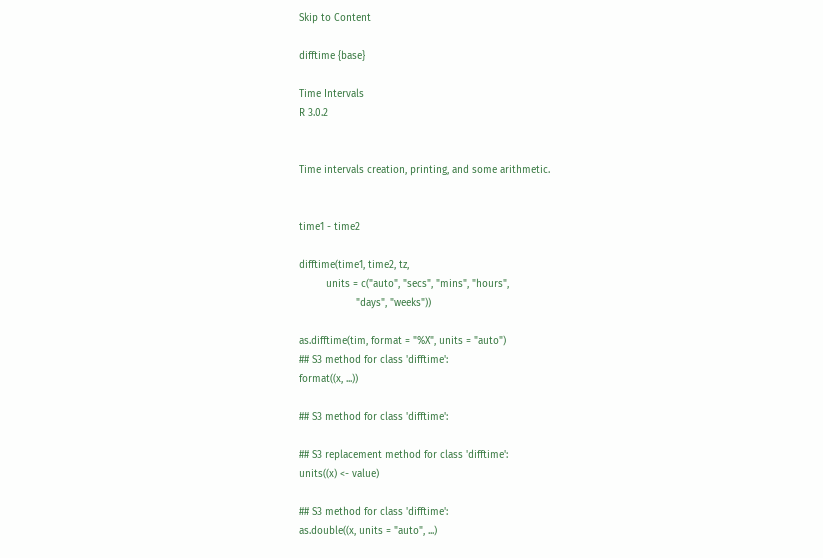Skip to Content

difftime {base}

Time Intervals
R 3.0.2


Time intervals creation, printing, and some arithmetic.


time1 - time2

difftime(time1, time2, tz,
         units = c("auto", "secs", "mins", "hours",
                   "days", "weeks"))

as.difftime(tim, format = "%X", units = "auto")
## S3 method for class 'difftime':
format((x, ...))

## S3 method for class 'difftime':

## S3 replacement method for class 'difftime':
units((x) <- value)

## S3 method for class 'difftime':
as.double((x, units = "auto", ...)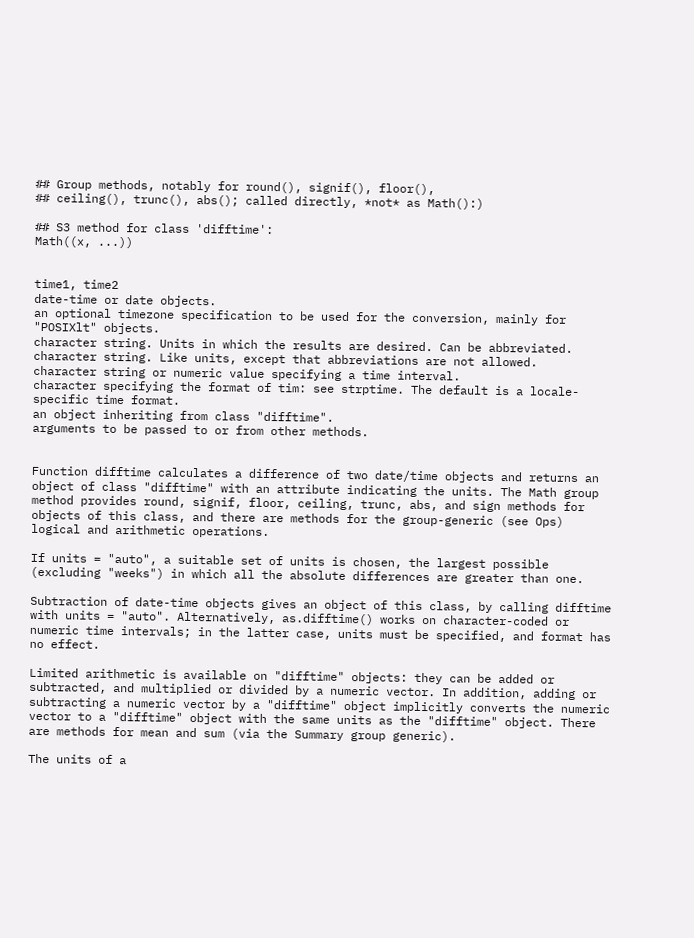## Group methods, notably for round(), signif(), floor(),
## ceiling(), trunc(), abs(); called directly, *not* as Math():)

## S3 method for class 'difftime':
Math((x, ...))


time1, time2
date-time or date objects.
an optional timezone specification to be used for the conversion, mainly for "POSIXlt" objects.
character string. Units in which the results are desired. Can be abbreviated.
character string. Like units, except that abbreviations are not allowed.
character string or numeric value specifying a time interval.
character specifying the format of tim: see strptime. The default is a locale-specific time format.
an object inheriting from class "difftime".
arguments to be passed to or from other methods.


Function difftime calculates a difference of two date/time objects and returns an object of class "difftime" with an attribute indicating the units. The Math group method provides round, signif, floor, ceiling, trunc, abs, and sign methods for objects of this class, and there are methods for the group-generic (see Ops) logical and arithmetic operations.

If units = "auto", a suitable set of units is chosen, the largest possible (excluding "weeks") in which all the absolute differences are greater than one.

Subtraction of date-time objects gives an object of this class, by calling difftime with units = "auto". Alternatively, as.difftime() works on character-coded or numeric time intervals; in the latter case, units must be specified, and format has no effect.

Limited arithmetic is available on "difftime" objects: they can be added or subtracted, and multiplied or divided by a numeric vector. In addition, adding or subtracting a numeric vector by a "difftime" object implicitly converts the numeric vector to a "difftime" object with the same units as the "difftime" object. There are methods for mean and sum (via the Summary group generic).

The units of a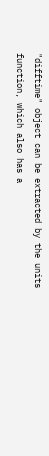"difftime" object can be extracted by the units function, which also has a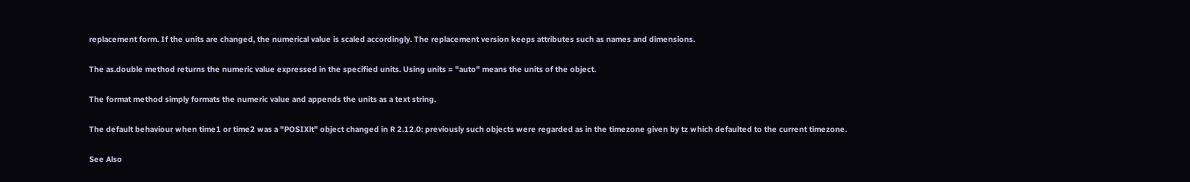replacement form. If the units are changed, the numerical value is scaled accordingly. The replacement version keeps attributes such as names and dimensions.

The as.double method returns the numeric value expressed in the specified units. Using units = "auto" means the units of the object.

The format method simply formats the numeric value and appends the units as a text string.

The default behaviour when time1 or time2 was a "POSIXlt" object changed in R 2.12.0: previously such objects were regarded as in the timezone given by tz which defaulted to the current timezone.

See Also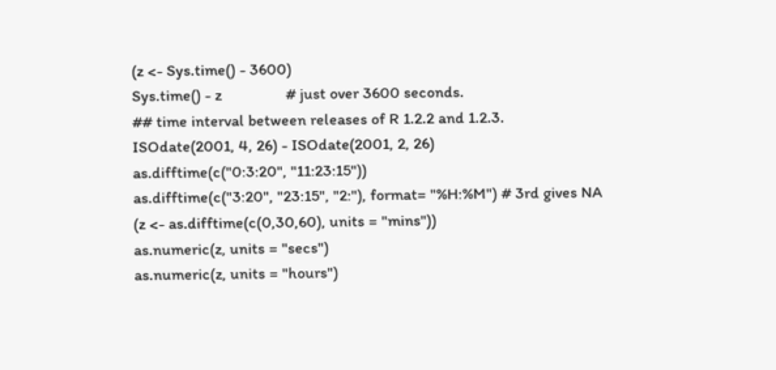(z <- Sys.time() - 3600)
Sys.time() - z                # just over 3600 seconds.
## time interval between releases of R 1.2.2 and 1.2.3.
ISOdate(2001, 4, 26) - ISOdate(2001, 2, 26)
as.difftime(c("0:3:20", "11:23:15"))
as.difftime(c("3:20", "23:15", "2:"), format= "%H:%M") # 3rd gives NA
(z <- as.difftime(c(0,30,60), units = "mins"))
as.numeric(z, units = "secs")
as.numeric(z, units = "hours")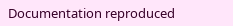Documentation reproduced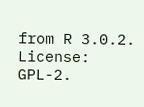from R 3.0.2. License: GPL-2.